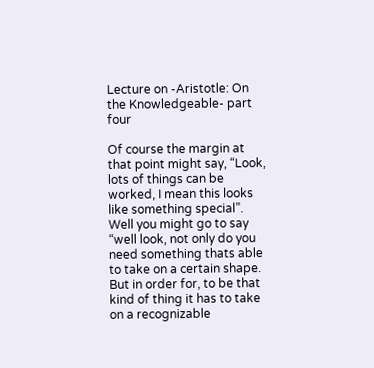Lecture on -Aristotle: On the Knowledgeable- part four

Of course the margin at that point might say, “Look, lots of things can be worked, I mean this looks like something special”. Well you might go to say “well look, not only do you need something thats able to take on a certain shape. But in order for, to be that kind of thing it has to take on a recognizable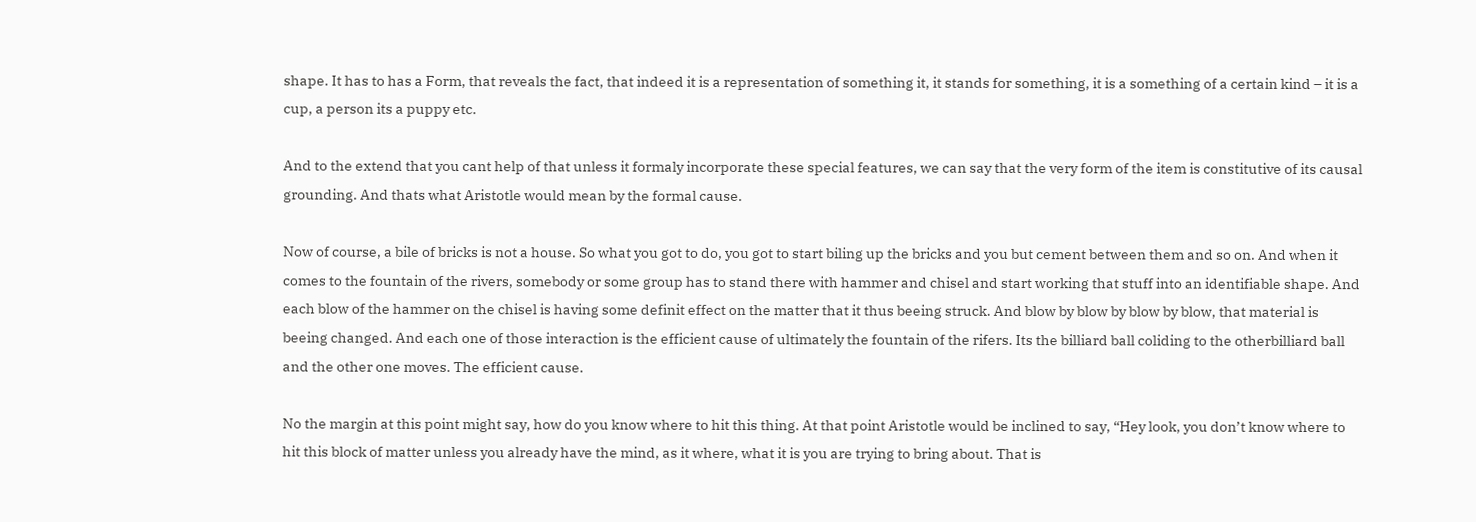shape. It has to has a Form, that reveals the fact, that indeed it is a representation of something it, it stands for something, it is a something of a certain kind – it is a cup, a person its a puppy etc.

And to the extend that you cant help of that unless it formaly incorporate these special features, we can say that the very form of the item is constitutive of its causal grounding. And thats what Aristotle would mean by the formal cause.

Now of course, a bile of bricks is not a house. So what you got to do, you got to start biling up the bricks and you but cement between them and so on. And when it comes to the fountain of the rivers, somebody or some group has to stand there with hammer and chisel and start working that stuff into an identifiable shape. And each blow of the hammer on the chisel is having some definit effect on the matter that it thus beeing struck. And blow by blow by blow by blow, that material is beeing changed. And each one of those interaction is the efficient cause of ultimately the fountain of the rifers. Its the billiard ball coliding to the otherbilliard ball and the other one moves. The efficient cause.

No the margin at this point might say, how do you know where to hit this thing. At that point Aristotle would be inclined to say, “Hey look, you don’t know where to hit this block of matter unless you already have the mind, as it where, what it is you are trying to bring about. That is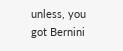unless, you got Bernini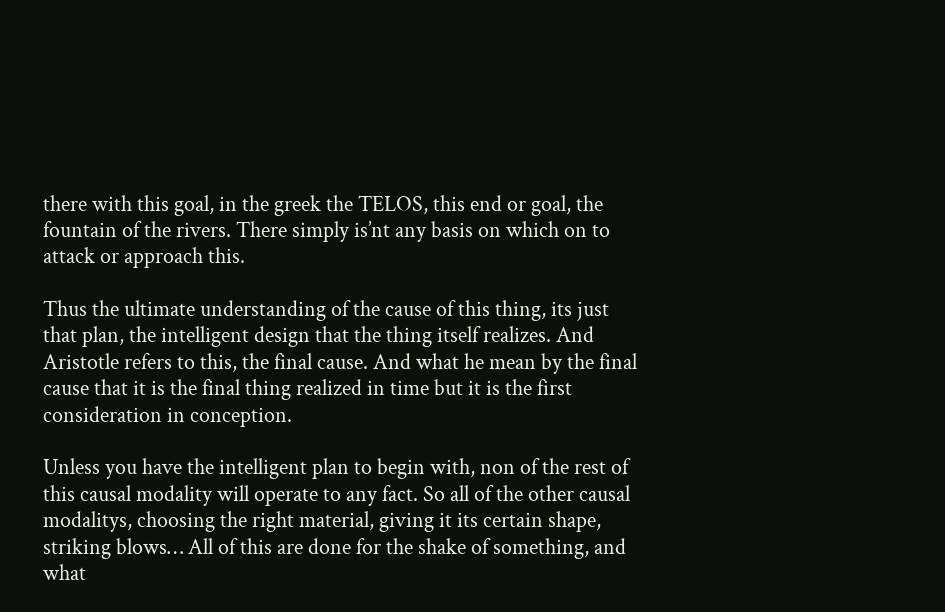there with this goal, in the greek the TELOS, this end or goal, the fountain of the rivers. There simply is’nt any basis on which on to attack or approach this.

Thus the ultimate understanding of the cause of this thing, its just that plan, the intelligent design that the thing itself realizes. And Aristotle refers to this, the final cause. And what he mean by the final cause that it is the final thing realized in time but it is the first consideration in conception.

Unless you have the intelligent plan to begin with, non of the rest of this causal modality will operate to any fact. So all of the other causal modalitys, choosing the right material, giving it its certain shape, striking blows… All of this are done for the shake of something, and what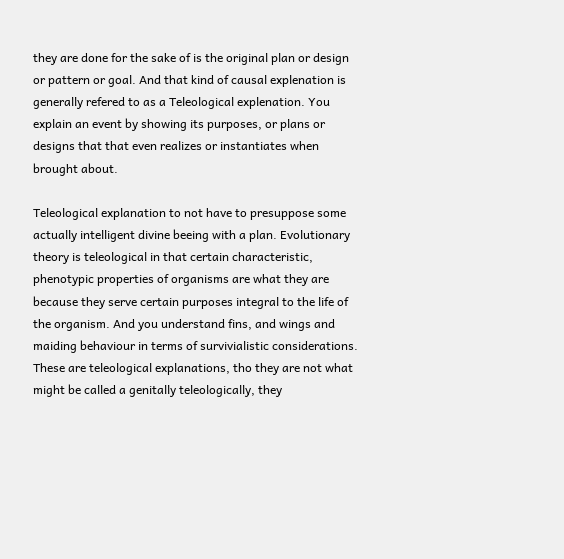they are done for the sake of is the original plan or design or pattern or goal. And that kind of causal explenation is generally refered to as a Teleological explenation. You explain an event by showing its purposes, or plans or designs that that even realizes or instantiates when brought about.

Teleological explanation to not have to presuppose some actually intelligent divine beeing with a plan. Evolutionary theory is teleological in that certain characteristic, phenotypic properties of organisms are what they are because they serve certain purposes integral to the life of the organism. And you understand fins, and wings and maiding behaviour in terms of survivialistic considerations. These are teleological explanations, tho they are not what might be called a genitally teleologically, they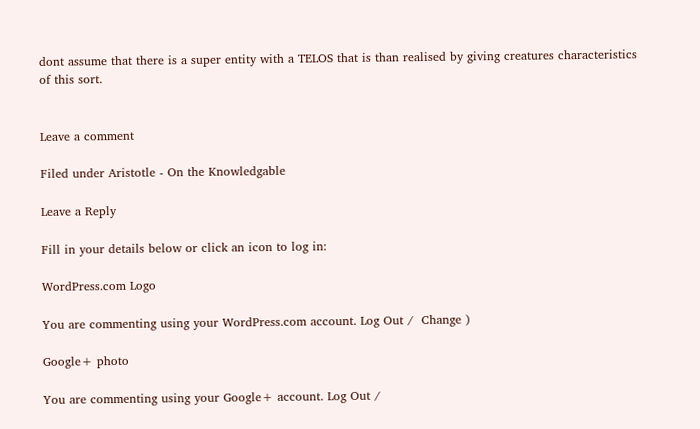dont assume that there is a super entity with a TELOS that is than realised by giving creatures characteristics of this sort.


Leave a comment

Filed under Aristotle - On the Knowledgable

Leave a Reply

Fill in your details below or click an icon to log in:

WordPress.com Logo

You are commenting using your WordPress.com account. Log Out /  Change )

Google+ photo

You are commenting using your Google+ account. Log Out /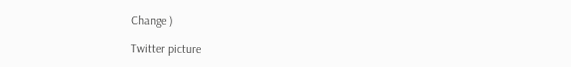Change )

Twitter picture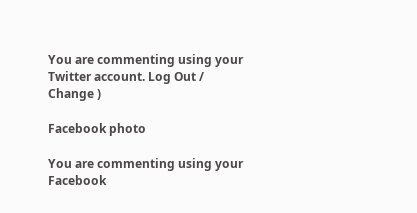You are commenting using your Twitter account. Log Out /  Change )

Facebook photo

You are commenting using your Facebook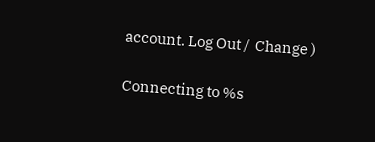account. Log Out /  Change )

Connecting to %s